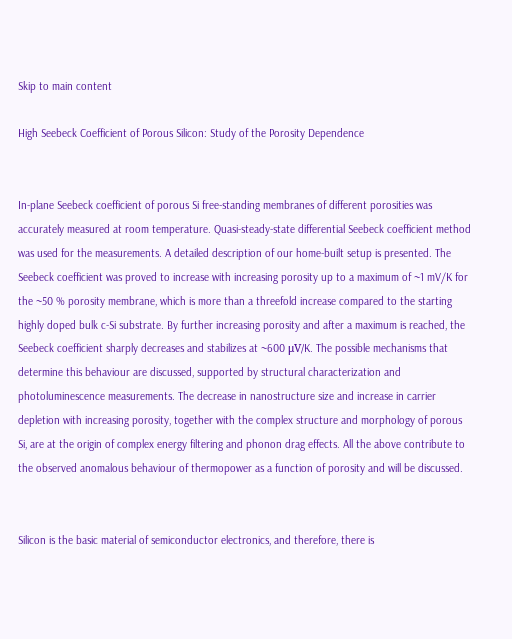Skip to main content

High Seebeck Coefficient of Porous Silicon: Study of the Porosity Dependence


In-plane Seebeck coefficient of porous Si free-standing membranes of different porosities was accurately measured at room temperature. Quasi-steady-state differential Seebeck coefficient method was used for the measurements. A detailed description of our home-built setup is presented. The Seebeck coefficient was proved to increase with increasing porosity up to a maximum of ~1 mV/K for the ~50 % porosity membrane, which is more than a threefold increase compared to the starting highly doped bulk c-Si substrate. By further increasing porosity and after a maximum is reached, the Seebeck coefficient sharply decreases and stabilizes at ~600 μV/K. The possible mechanisms that determine this behaviour are discussed, supported by structural characterization and photoluminescence measurements. The decrease in nanostructure size and increase in carrier depletion with increasing porosity, together with the complex structure and morphology of porous Si, are at the origin of complex energy filtering and phonon drag effects. All the above contribute to the observed anomalous behaviour of thermopower as a function of porosity and will be discussed.


Silicon is the basic material of semiconductor electronics, and therefore, there is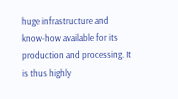huge infrastructure and know-how available for its production and processing. It is thus highly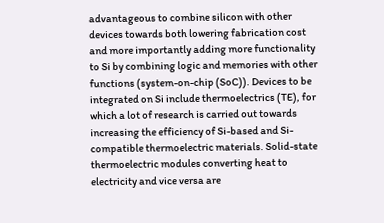advantageous to combine silicon with other devices towards both lowering fabrication cost and more importantly adding more functionality to Si by combining logic and memories with other functions (system-on-chip (SoC)). Devices to be integrated on Si include thermoelectrics (TE), for which a lot of research is carried out towards increasing the efficiency of Si-based and Si-compatible thermoelectric materials. Solid-state thermoelectric modules converting heat to electricity and vice versa are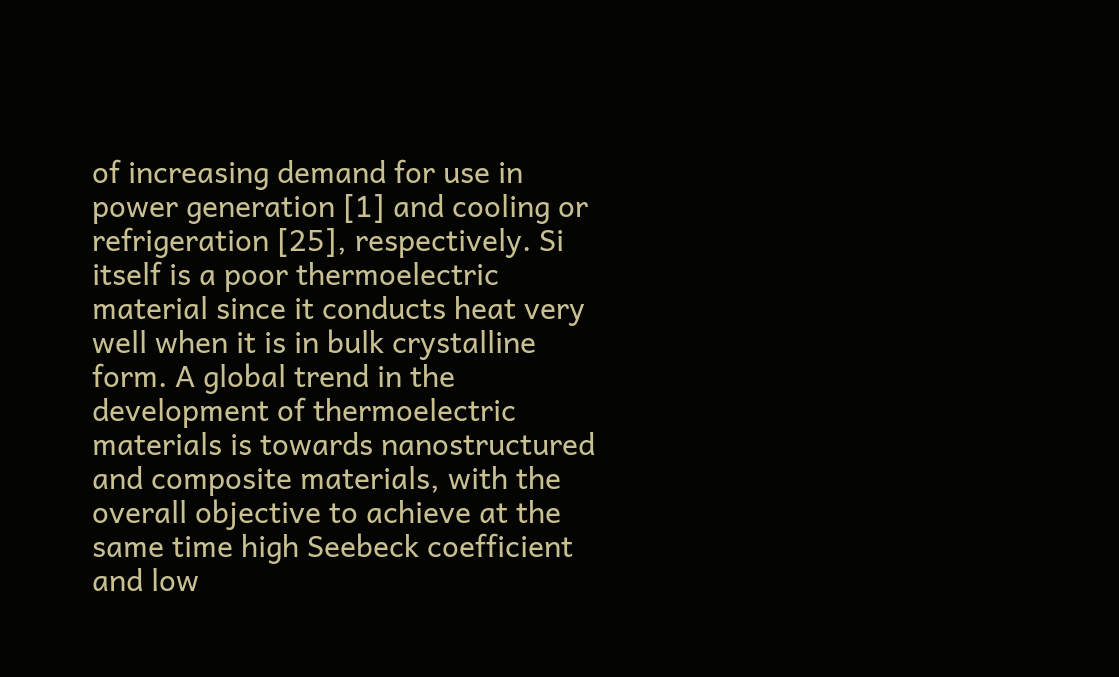of increasing demand for use in power generation [1] and cooling or refrigeration [25], respectively. Si itself is a poor thermoelectric material since it conducts heat very well when it is in bulk crystalline form. A global trend in the development of thermoelectric materials is towards nanostructured and composite materials, with the overall objective to achieve at the same time high Seebeck coefficient and low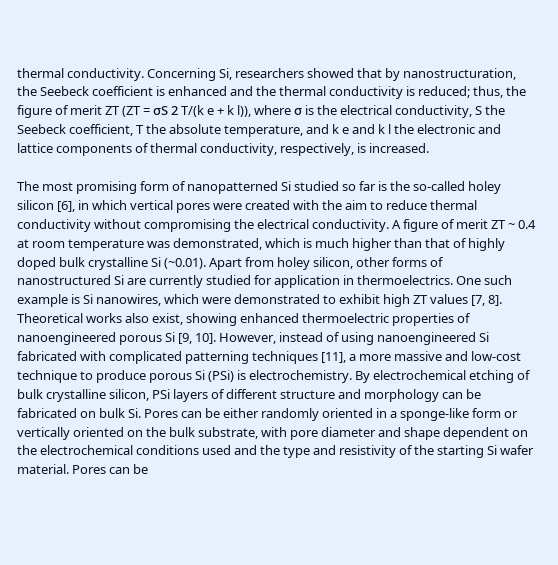thermal conductivity. Concerning Si, researchers showed that by nanostructuration, the Seebeck coefficient is enhanced and the thermal conductivity is reduced; thus, the figure of merit ZT (ZT = σS 2 T/(k e + k l)), where σ is the electrical conductivity, S the Seebeck coefficient, T the absolute temperature, and k e and k l the electronic and lattice components of thermal conductivity, respectively, is increased.

The most promising form of nanopatterned Si studied so far is the so-called holey silicon [6], in which vertical pores were created with the aim to reduce thermal conductivity without compromising the electrical conductivity. A figure of merit ZT ~ 0.4 at room temperature was demonstrated, which is much higher than that of highly doped bulk crystalline Si (~0.01). Apart from holey silicon, other forms of nanostructured Si are currently studied for application in thermoelectrics. One such example is Si nanowires, which were demonstrated to exhibit high ZT values [7, 8]. Theoretical works also exist, showing enhanced thermoelectric properties of nanoengineered porous Si [9, 10]. However, instead of using nanoengineered Si fabricated with complicated patterning techniques [11], a more massive and low-cost technique to produce porous Si (PSi) is electrochemistry. By electrochemical etching of bulk crystalline silicon, PSi layers of different structure and morphology can be fabricated on bulk Si. Pores can be either randomly oriented in a sponge-like form or vertically oriented on the bulk substrate, with pore diameter and shape dependent on the electrochemical conditions used and the type and resistivity of the starting Si wafer material. Pores can be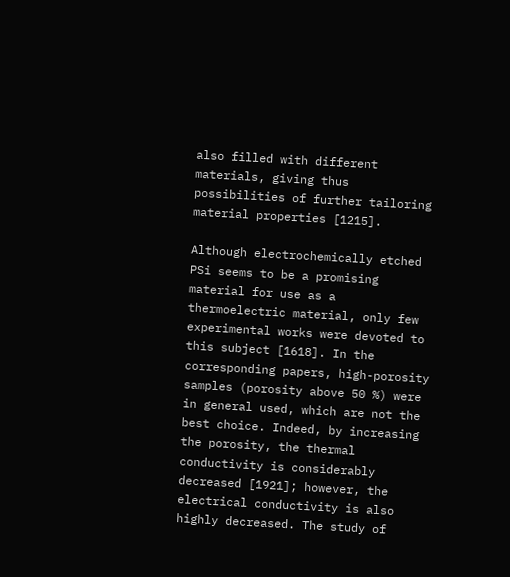also filled with different materials, giving thus possibilities of further tailoring material properties [1215].

Although electrochemically etched PSi seems to be a promising material for use as a thermoelectric material, only few experimental works were devoted to this subject [1618]. In the corresponding papers, high-porosity samples (porosity above 50 %) were in general used, which are not the best choice. Indeed, by increasing the porosity, the thermal conductivity is considerably decreased [1921]; however, the electrical conductivity is also highly decreased. The study of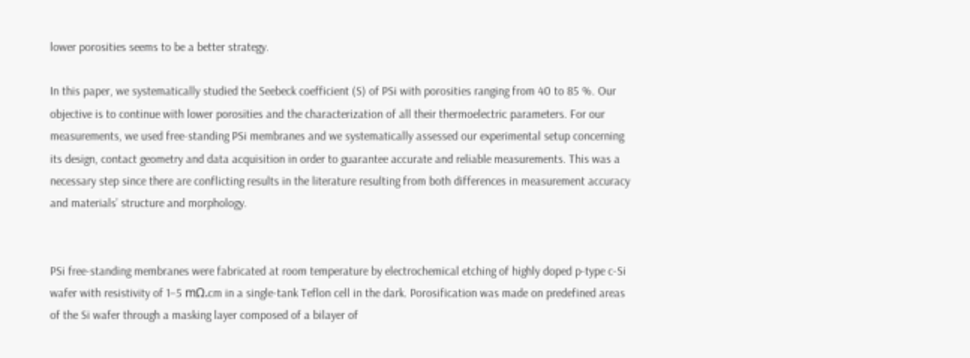lower porosities seems to be a better strategy.

In this paper, we systematically studied the Seebeck coefficient (S) of PSi with porosities ranging from 40 to 85 %. Our objective is to continue with lower porosities and the characterization of all their thermoelectric parameters. For our measurements, we used free-standing PSi membranes and we systematically assessed our experimental setup concerning its design, contact geometry and data acquisition in order to guarantee accurate and reliable measurements. This was a necessary step since there are conflicting results in the literature resulting from both differences in measurement accuracy and materials’ structure and morphology.


PSi free-standing membranes were fabricated at room temperature by electrochemical etching of highly doped p-type c-Si wafer with resistivity of 1–5 mΩ.cm in a single-tank Teflon cell in the dark. Porosification was made on predefined areas of the Si wafer through a masking layer composed of a bilayer of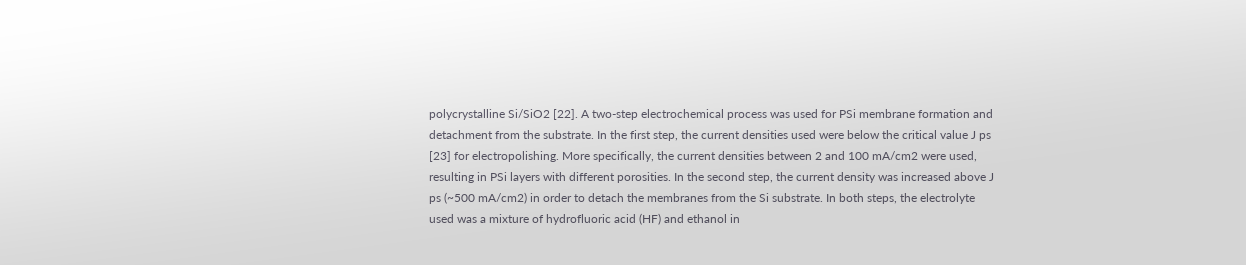polycrystalline Si/SiO2 [22]. A two-step electrochemical process was used for PSi membrane formation and detachment from the substrate. In the first step, the current densities used were below the critical value J ps [23] for electropolishing. More specifically, the current densities between 2 and 100 mA/cm2 were used, resulting in PSi layers with different porosities. In the second step, the current density was increased above J ps (~500 mA/cm2) in order to detach the membranes from the Si substrate. In both steps, the electrolyte used was a mixture of hydrofluoric acid (HF) and ethanol in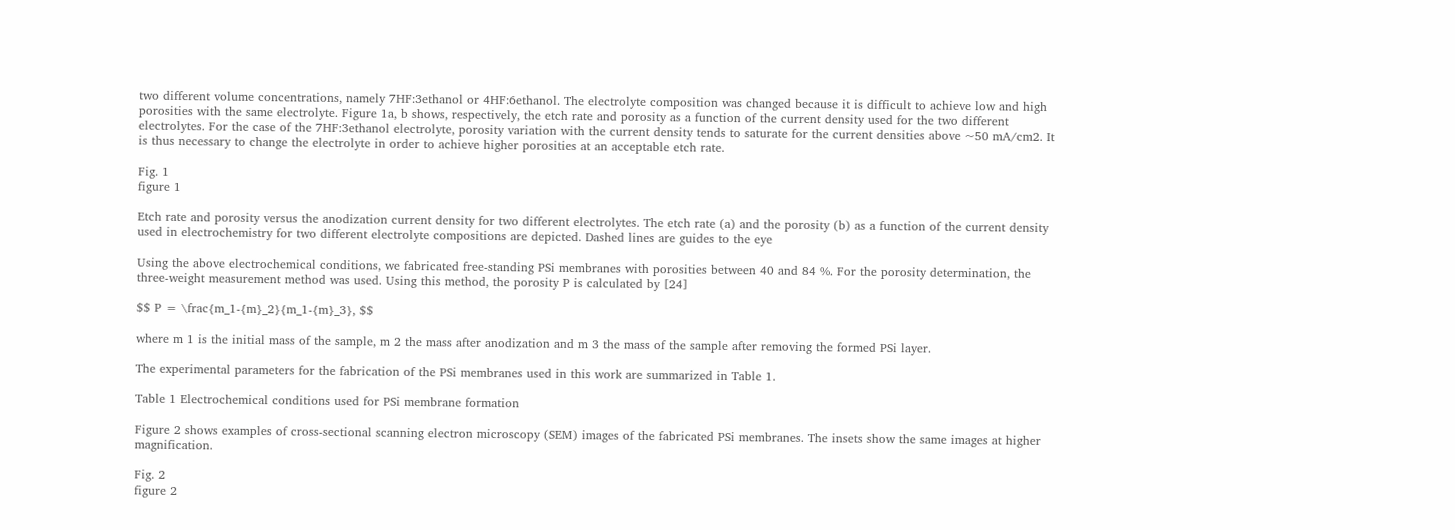two different volume concentrations, namely 7HF:3ethanol or 4HF:6ethanol. The electrolyte composition was changed because it is difficult to achieve low and high porosities with the same electrolyte. Figure 1a, b shows, respectively, the etch rate and porosity as a function of the current density used for the two different electrolytes. For the case of the 7HF:3ethanol electrolyte, porosity variation with the current density tends to saturate for the current densities above ~50 mA/cm2. It is thus necessary to change the electrolyte in order to achieve higher porosities at an acceptable etch rate.

Fig. 1
figure 1

Etch rate and porosity versus the anodization current density for two different electrolytes. The etch rate (a) and the porosity (b) as a function of the current density used in electrochemistry for two different electrolyte compositions are depicted. Dashed lines are guides to the eye

Using the above electrochemical conditions, we fabricated free-standing PSi membranes with porosities between 40 and 84 %. For the porosity determination, the three-weight measurement method was used. Using this method, the porosity P is calculated by [24]

$$ P = \frac{m_1-{m}_2}{m_1-{m}_3}, $$

where m 1 is the initial mass of the sample, m 2 the mass after anodization and m 3 the mass of the sample after removing the formed PSi layer.

The experimental parameters for the fabrication of the PSi membranes used in this work are summarized in Table 1.

Table 1 Electrochemical conditions used for PSi membrane formation

Figure 2 shows examples of cross-sectional scanning electron microscopy (SEM) images of the fabricated PSi membranes. The insets show the same images at higher magnification.

Fig. 2
figure 2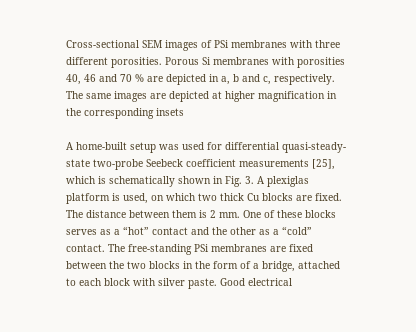Cross-sectional SEM images of PSi membranes with three different porosities. Porous Si membranes with porosities 40, 46 and 70 % are depicted in a, b and c, respectively. The same images are depicted at higher magnification in the corresponding insets

A home-built setup was used for differential quasi-steady-state two-probe Seebeck coefficient measurements [25], which is schematically shown in Fig. 3. A plexiglas platform is used, on which two thick Cu blocks are fixed. The distance between them is 2 mm. One of these blocks serves as a “hot” contact and the other as a “cold” contact. The free-standing PSi membranes are fixed between the two blocks in the form of a bridge, attached to each block with silver paste. Good electrical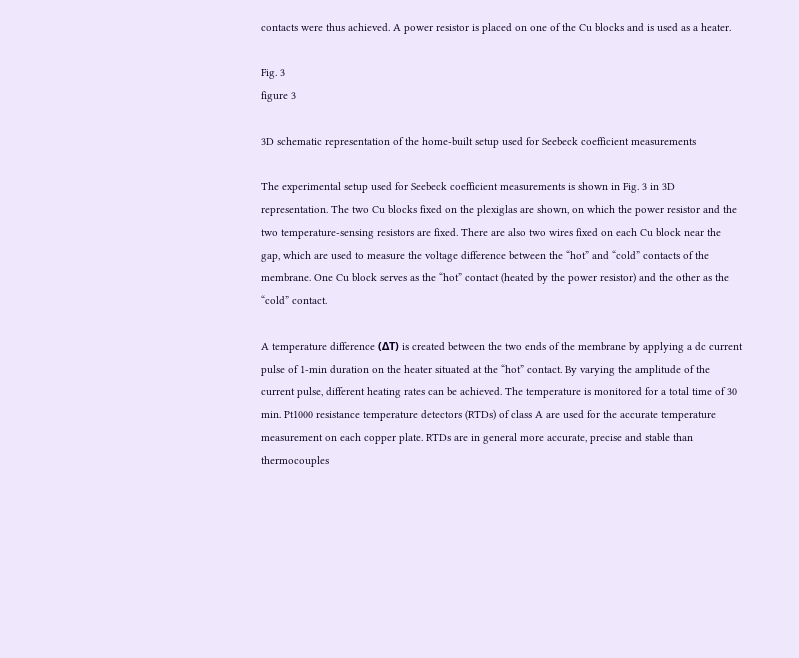contacts were thus achieved. A power resistor is placed on one of the Cu blocks and is used as a heater.

Fig. 3
figure 3

3D schematic representation of the home-built setup used for Seebeck coefficient measurements

The experimental setup used for Seebeck coefficient measurements is shown in Fig. 3 in 3D representation. The two Cu blocks fixed on the plexiglas are shown, on which the power resistor and the two temperature-sensing resistors are fixed. There are also two wires fixed on each Cu block near the gap, which are used to measure the voltage difference between the “hot” and “cold” contacts of the membrane. One Cu block serves as the “hot” contact (heated by the power resistor) and the other as the “cold” contact.

A temperature difference (ΔΤ) is created between the two ends of the membrane by applying a dc current pulse of 1-min duration on the heater situated at the “hot” contact. By varying the amplitude of the current pulse, different heating rates can be achieved. The temperature is monitored for a total time of 30 min. Pt1000 resistance temperature detectors (RTDs) of class A are used for the accurate temperature measurement on each copper plate. RTDs are in general more accurate, precise and stable than thermocouples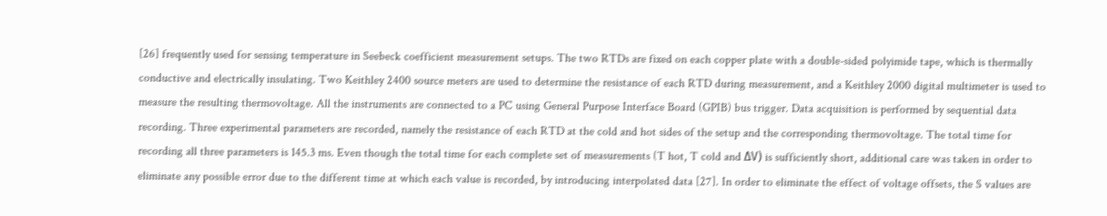[26] frequently used for sensing temperature in Seebeck coefficient measurement setups. The two RTDs are fixed on each copper plate with a double-sided polyimide tape, which is thermally conductive and electrically insulating. Two Keithley 2400 source meters are used to determine the resistance of each RTD during measurement, and a Keithley 2000 digital multimeter is used to measure the resulting thermovoltage. All the instruments are connected to a PC using General Purpose Interface Board (GPIB) bus trigger. Data acquisition is performed by sequential data recording. Three experimental parameters are recorded, namely the resistance of each RTD at the cold and hot sides of the setup and the corresponding thermovoltage. The total time for recording all three parameters is 145.3 ms. Even though the total time for each complete set of measurements (T hot, T cold and ΔV) is sufficiently short, additional care was taken in order to eliminate any possible error due to the different time at which each value is recorded, by introducing interpolated data [27]. In order to eliminate the effect of voltage offsets, the S values are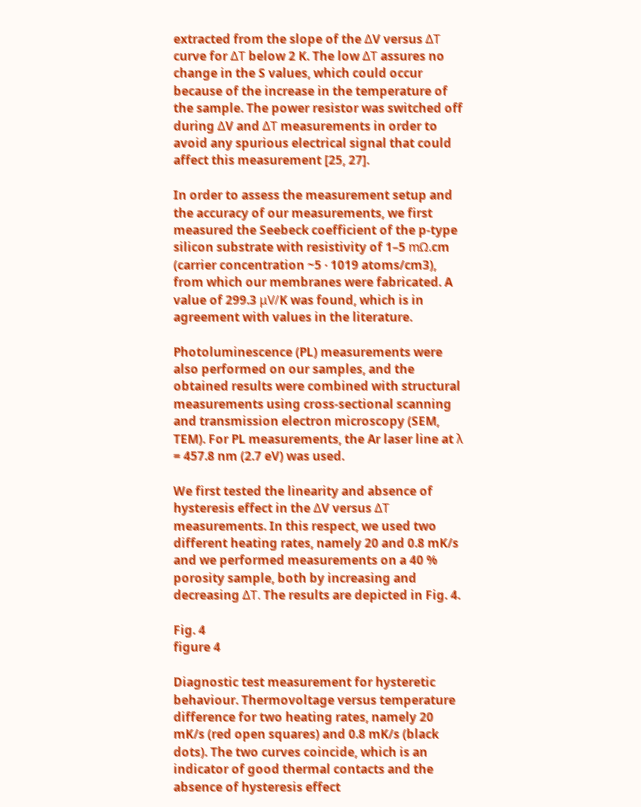extracted from the slope of the ΔV versus ΔΤ curve for ΔΤ below 2 K. The low ΔΤ assures no change in the S values, which could occur because of the increase in the temperature of the sample. The power resistor was switched off during ΔV and ΔΤ measurements in order to avoid any spurious electrical signal that could affect this measurement [25, 27].

In order to assess the measurement setup and the accuracy of our measurements, we first measured the Seebeck coefficient of the p-type silicon substrate with resistivity of 1–5 mΩ.cm (carrier concentration ~5 · 1019 atoms/cm3), from which our membranes were fabricated. A value of 299.3 μV/K was found, which is in agreement with values in the literature.

Photoluminescence (PL) measurements were also performed on our samples, and the obtained results were combined with structural measurements using cross-sectional scanning and transmission electron microscopy (SEM, TEM). For PL measurements, the Ar laser line at λ = 457.8 nm (2.7 eV) was used.

We first tested the linearity and absence of hysteresis effect in the ΔV versus ΔΤ measurements. In this respect, we used two different heating rates, namely 20 and 0.8 mK/s and we performed measurements on a 40 % porosity sample, both by increasing and decreasing ΔT. The results are depicted in Fig. 4.

Fig. 4
figure 4

Diagnostic test measurement for hysteretic behaviour. Thermovoltage versus temperature difference for two heating rates, namely 20 mK/s (red open squares) and 0.8 mK/s (black dots). The two curves coincide, which is an indicator of good thermal contacts and the absence of hysteresis effect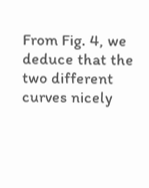From Fig. 4, we deduce that the two different curves nicely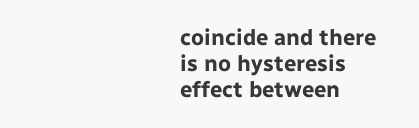coincide and there is no hysteresis effect between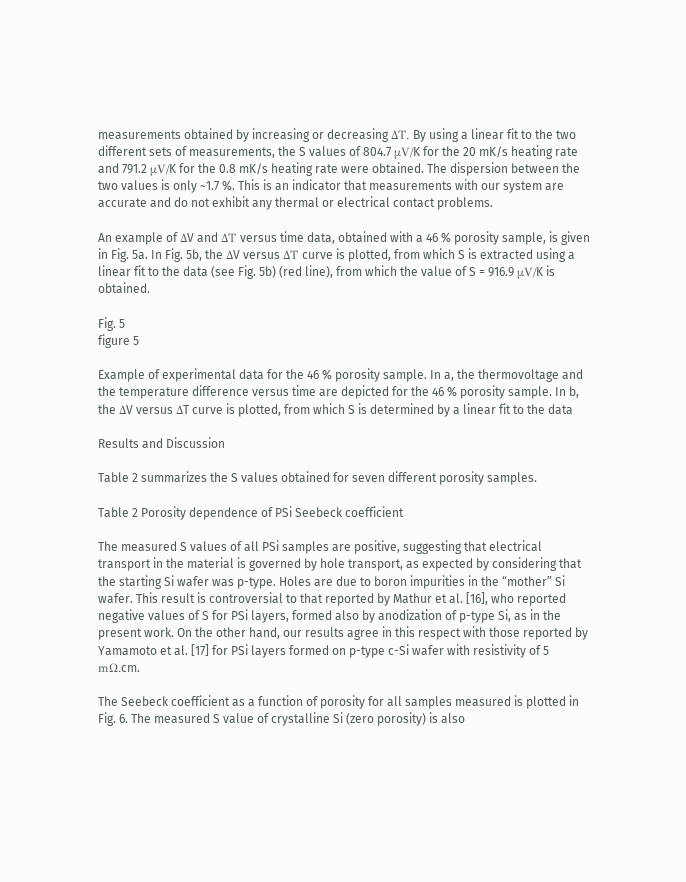measurements obtained by increasing or decreasing ΔΤ. By using a linear fit to the two different sets of measurements, the S values of 804.7 μV/K for the 20 mK/s heating rate and 791.2 μV/K for the 0.8 mK/s heating rate were obtained. The dispersion between the two values is only ~1.7 %. This is an indicator that measurements with our system are accurate and do not exhibit any thermal or electrical contact problems.

An example of ΔV and ΔΤ versus time data, obtained with a 46 % porosity sample, is given in Fig. 5a. In Fig. 5b, the ΔV versus ΔΤ curve is plotted, from which S is extracted using a linear fit to the data (see Fig. 5b) (red line), from which the value of S = 916.9 μV/K is obtained.

Fig. 5
figure 5

Example of experimental data for the 46 % porosity sample. In a, the thermovoltage and the temperature difference versus time are depicted for the 46 % porosity sample. In b, the ΔV versus ΔT curve is plotted, from which S is determined by a linear fit to the data

Results and Discussion

Table 2 summarizes the S values obtained for seven different porosity samples.

Table 2 Porosity dependence of PSi Seebeck coefficient

The measured S values of all PSi samples are positive, suggesting that electrical transport in the material is governed by hole transport, as expected by considering that the starting Si wafer was p-type. Holes are due to boron impurities in the “mother” Si wafer. This result is controversial to that reported by Mathur et al. [16], who reported negative values of S for PSi layers, formed also by anodization of p-type Si, as in the present work. On the other hand, our results agree in this respect with those reported by Yamamoto et al. [17] for PSi layers formed on p-type c-Si wafer with resistivity of 5 mΩ.cm.

The Seebeck coefficient as a function of porosity for all samples measured is plotted in Fig. 6. The measured S value of crystalline Si (zero porosity) is also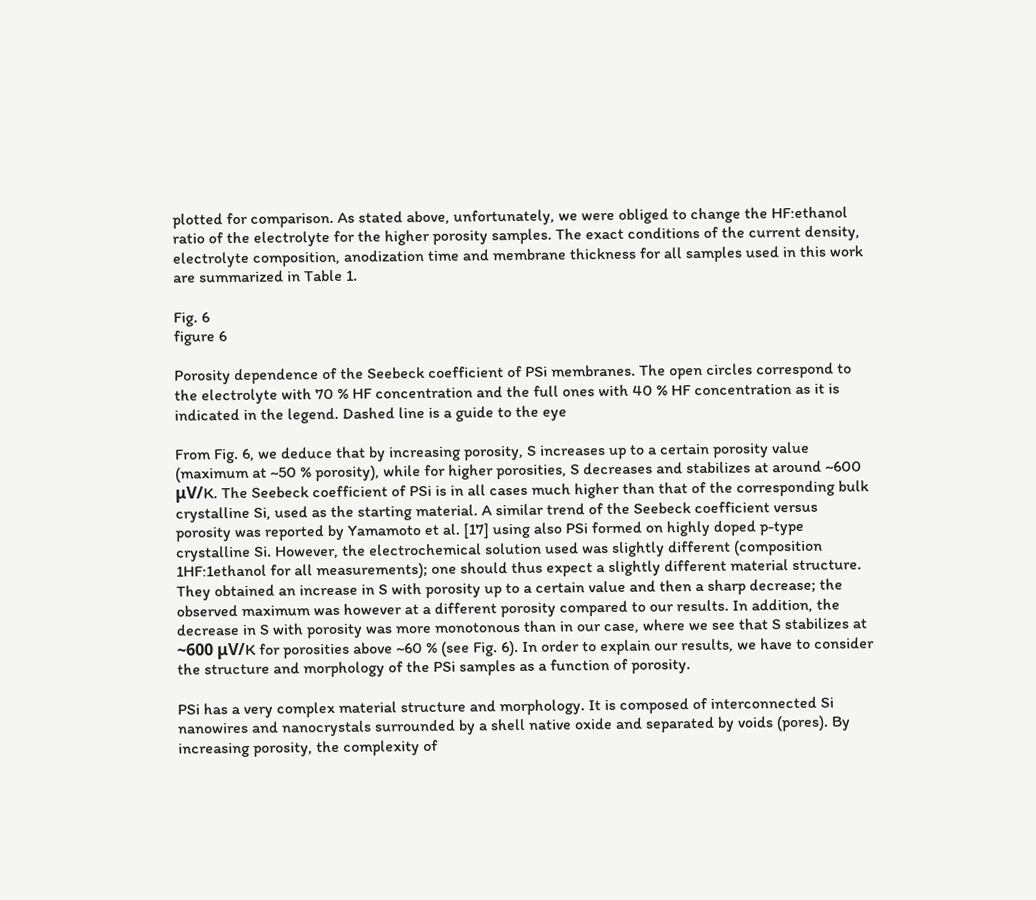plotted for comparison. As stated above, unfortunately, we were obliged to change the HF:ethanol ratio of the electrolyte for the higher porosity samples. The exact conditions of the current density, electrolyte composition, anodization time and membrane thickness for all samples used in this work are summarized in Table 1.

Fig. 6
figure 6

Porosity dependence of the Seebeck coefficient of PSi membranes. The open circles correspond to the electrolyte with 70 % HF concentration and the full ones with 40 % HF concentration as it is indicated in the legend. Dashed line is a guide to the eye

From Fig. 6, we deduce that by increasing porosity, S increases up to a certain porosity value (maximum at ~50 % porosity), while for higher porosities, S decreases and stabilizes at around ~600 μV/K. The Seebeck coefficient of PSi is in all cases much higher than that of the corresponding bulk crystalline Si, used as the starting material. A similar trend of the Seebeck coefficient versus porosity was reported by Yamamoto et al. [17] using also PSi formed on highly doped p-type crystalline Si. However, the electrochemical solution used was slightly different (composition 1HF:1ethanol for all measurements); one should thus expect a slightly different material structure. They obtained an increase in S with porosity up to a certain value and then a sharp decrease; the observed maximum was however at a different porosity compared to our results. In addition, the decrease in S with porosity was more monotonous than in our case, where we see that S stabilizes at ~600 μV/K for porosities above ~60 % (see Fig. 6). In order to explain our results, we have to consider the structure and morphology of the PSi samples as a function of porosity.

PSi has a very complex material structure and morphology. It is composed of interconnected Si nanowires and nanocrystals surrounded by a shell native oxide and separated by voids (pores). By increasing porosity, the complexity of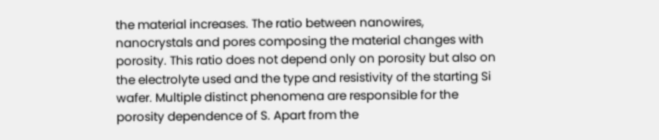the material increases. The ratio between nanowires, nanocrystals and pores composing the material changes with porosity. This ratio does not depend only on porosity but also on the electrolyte used and the type and resistivity of the starting Si wafer. Multiple distinct phenomena are responsible for the porosity dependence of S. Apart from the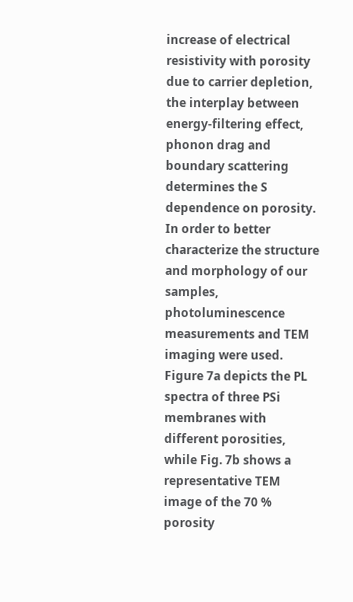increase of electrical resistivity with porosity due to carrier depletion, the interplay between energy-filtering effect, phonon drag and boundary scattering determines the S dependence on porosity. In order to better characterize the structure and morphology of our samples, photoluminescence measurements and TEM imaging were used. Figure 7a depicts the PL spectra of three PSi membranes with different porosities, while Fig. 7b shows a representative TEM image of the 70 % porosity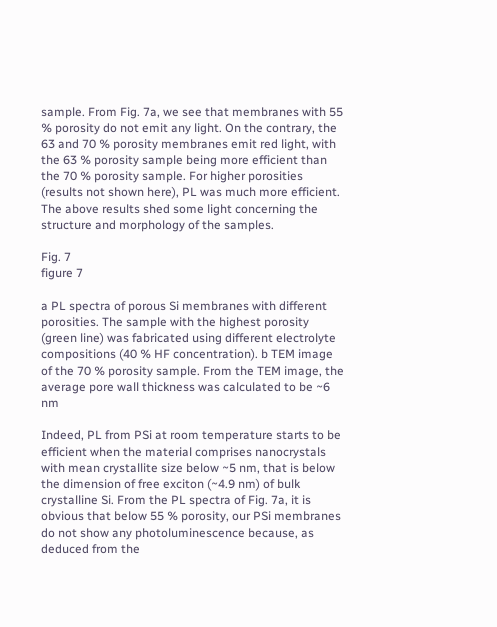sample. From Fig. 7a, we see that membranes with 55 % porosity do not emit any light. On the contrary, the 63 and 70 % porosity membranes emit red light, with the 63 % porosity sample being more efficient than the 70 % porosity sample. For higher porosities (results not shown here), PL was much more efficient. The above results shed some light concerning the structure and morphology of the samples.

Fig. 7
figure 7

a PL spectra of porous Si membranes with different porosities. The sample with the highest porosity (green line) was fabricated using different electrolyte compositions (40 % HF concentration). b TEM image of the 70 % porosity sample. From the TEM image, the average pore wall thickness was calculated to be ~6 nm

Indeed, PL from PSi at room temperature starts to be efficient when the material comprises nanocrystals with mean crystallite size below ~5 nm, that is below the dimension of free exciton (~4.9 nm) of bulk crystalline Si. From the PL spectra of Fig. 7a, it is obvious that below 55 % porosity, our PSi membranes do not show any photoluminescence because, as deduced from the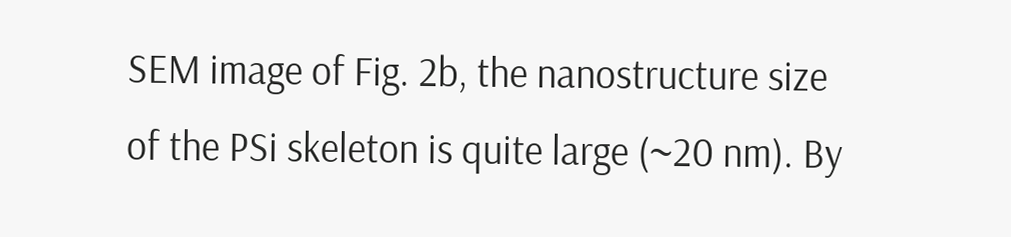SEM image of Fig. 2b, the nanostructure size of the PSi skeleton is quite large (~20 nm). By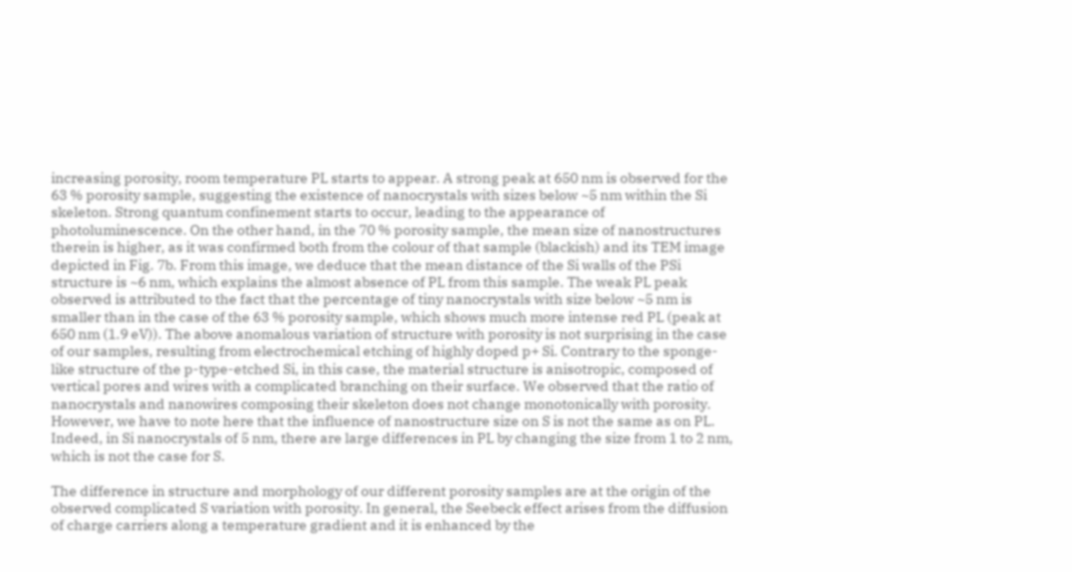increasing porosity, room temperature PL starts to appear. A strong peak at 650 nm is observed for the 63 % porosity sample, suggesting the existence of nanocrystals with sizes below ~5 nm within the Si skeleton. Strong quantum confinement starts to occur, leading to the appearance of photoluminescence. On the other hand, in the 70 % porosity sample, the mean size of nanostructures therein is higher, as it was confirmed both from the colour of that sample (blackish) and its TEM image depicted in Fig. 7b. From this image, we deduce that the mean distance of the Si walls of the PSi structure is ~6 nm, which explains the almost absence of PL from this sample. The weak PL peak observed is attributed to the fact that the percentage of tiny nanocrystals with size below ~5 nm is smaller than in the case of the 63 % porosity sample, which shows much more intense red PL (peak at 650 nm (1.9 eV)). The above anomalous variation of structure with porosity is not surprising in the case of our samples, resulting from electrochemical etching of highly doped p+ Si. Contrary to the sponge-like structure of the p-type-etched Si, in this case, the material structure is anisotropic, composed of vertical pores and wires with a complicated branching on their surface. We observed that the ratio of nanocrystals and nanowires composing their skeleton does not change monotonically with porosity. However, we have to note here that the influence of nanostructure size on S is not the same as on PL. Indeed, in Si nanocrystals of 5 nm, there are large differences in PL by changing the size from 1 to 2 nm, which is not the case for S.

The difference in structure and morphology of our different porosity samples are at the origin of the observed complicated S variation with porosity. In general, the Seebeck effect arises from the diffusion of charge carriers along a temperature gradient and it is enhanced by the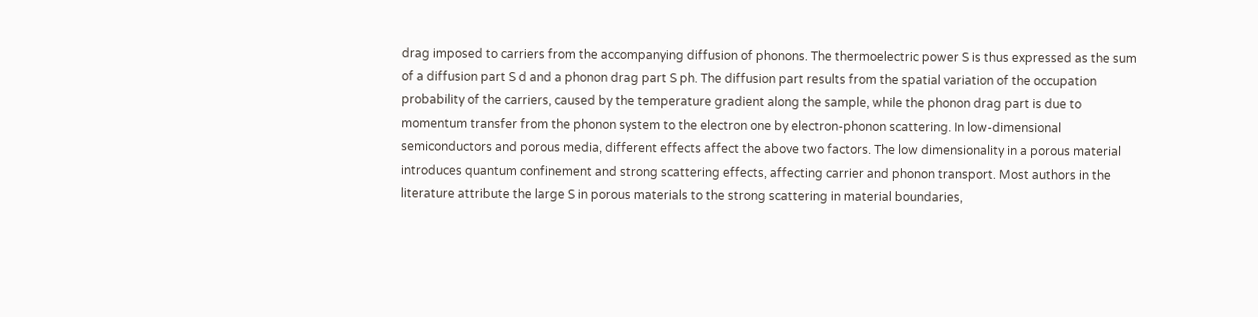drag imposed to carriers from the accompanying diffusion of phonons. The thermoelectric power S is thus expressed as the sum of a diffusion part S d and a phonon drag part S ph. The diffusion part results from the spatial variation of the occupation probability of the carriers, caused by the temperature gradient along the sample, while the phonon drag part is due to momentum transfer from the phonon system to the electron one by electron-phonon scattering. In low-dimensional semiconductors and porous media, different effects affect the above two factors. The low dimensionality in a porous material introduces quantum confinement and strong scattering effects, affecting carrier and phonon transport. Most authors in the literature attribute the large S in porous materials to the strong scattering in material boundaries,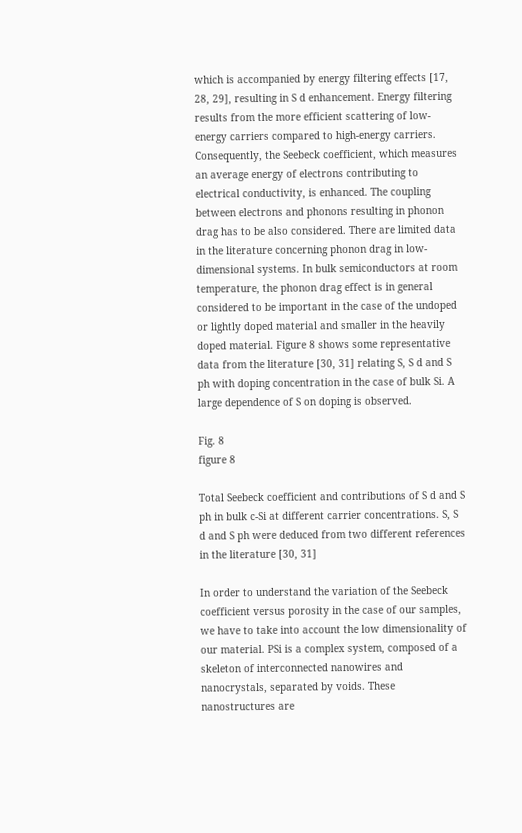which is accompanied by energy filtering effects [17, 28, 29], resulting in S d enhancement. Energy filtering results from the more efficient scattering of low-energy carriers compared to high-energy carriers. Consequently, the Seebeck coefficient, which measures an average energy of electrons contributing to electrical conductivity, is enhanced. The coupling between electrons and phonons resulting in phonon drag has to be also considered. There are limited data in the literature concerning phonon drag in low-dimensional systems. In bulk semiconductors at room temperature, the phonon drag effect is in general considered to be important in the case of the undoped or lightly doped material and smaller in the heavily doped material. Figure 8 shows some representative data from the literature [30, 31] relating S, S d and S ph with doping concentration in the case of bulk Si. A large dependence of S on doping is observed.

Fig. 8
figure 8

Total Seebeck coefficient and contributions of S d and S ph in bulk c-Si at different carrier concentrations. S, S d and S ph were deduced from two different references in the literature [30, 31]

In order to understand the variation of the Seebeck coefficient versus porosity in the case of our samples, we have to take into account the low dimensionality of our material. PSi is a complex system, composed of a skeleton of interconnected nanowires and nanocrystals, separated by voids. These nanostructures are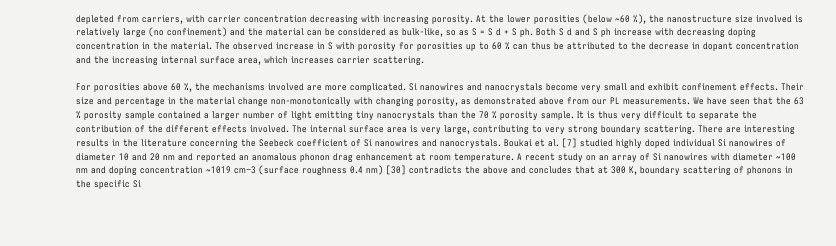depleted from carriers, with carrier concentration decreasing with increasing porosity. At the lower porosities (below ~60 %), the nanostructure size involved is relatively large (no confinement) and the material can be considered as bulk-like, so as S = S d + S ph. Both S d and S ph increase with decreasing doping concentration in the material. The observed increase in S with porosity for porosities up to 60 % can thus be attributed to the decrease in dopant concentration and the increasing internal surface area, which increases carrier scattering.

For porosities above 60 %, the mechanisms involved are more complicated. Si nanowires and nanocrystals become very small and exhibit confinement effects. Their size and percentage in the material change non-monotonically with changing porosity, as demonstrated above from our PL measurements. We have seen that the 63 % porosity sample contained a larger number of light emitting tiny nanocrystals than the 70 % porosity sample. It is thus very difficult to separate the contribution of the different effects involved. The internal surface area is very large, contributing to very strong boundary scattering. There are interesting results in the literature concerning the Seebeck coefficient of Si nanowires and nanocrystals. Boukai et al. [7] studied highly doped individual Si nanowires of diameter 10 and 20 nm and reported an anomalous phonon drag enhancement at room temperature. A recent study on an array of Si nanowires with diameter ~100 nm and doping concentration ~1019 cm−3 (surface roughness 0.4 nm) [30] contradicts the above and concludes that at 300 K, boundary scattering of phonons in the specific Si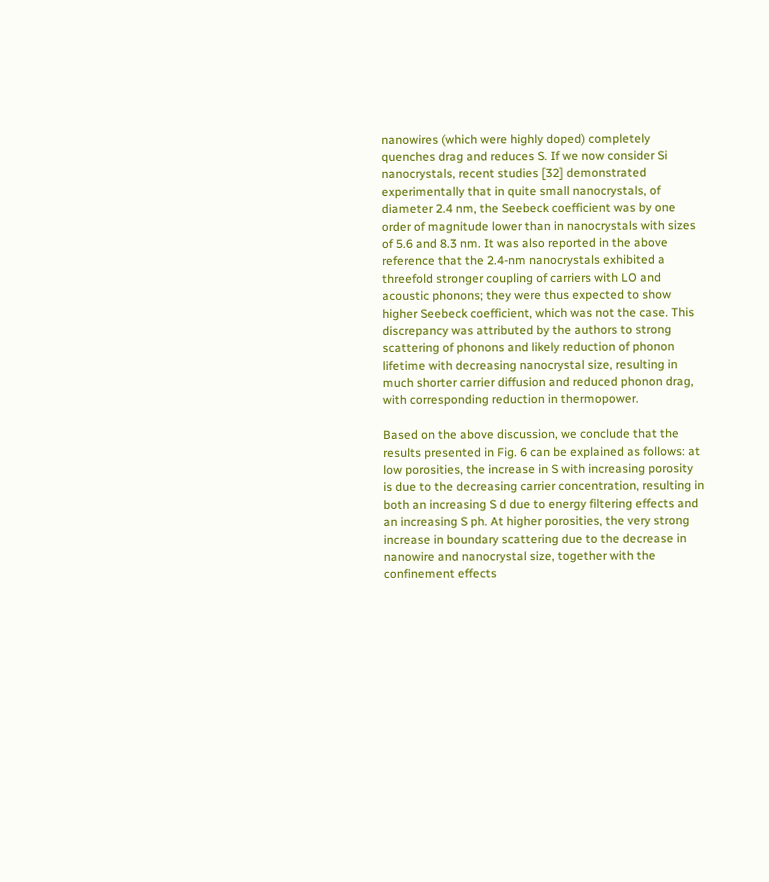nanowires (which were highly doped) completely quenches drag and reduces S. If we now consider Si nanocrystals, recent studies [32] demonstrated experimentally that in quite small nanocrystals, of diameter 2.4 nm, the Seebeck coefficient was by one order of magnitude lower than in nanocrystals with sizes of 5.6 and 8.3 nm. It was also reported in the above reference that the 2.4-nm nanocrystals exhibited a threefold stronger coupling of carriers with LO and acoustic phonons; they were thus expected to show higher Seebeck coefficient, which was not the case. This discrepancy was attributed by the authors to strong scattering of phonons and likely reduction of phonon lifetime with decreasing nanocrystal size, resulting in much shorter carrier diffusion and reduced phonon drag, with corresponding reduction in thermopower.

Based on the above discussion, we conclude that the results presented in Fig. 6 can be explained as follows: at low porosities, the increase in S with increasing porosity is due to the decreasing carrier concentration, resulting in both an increasing S d due to energy filtering effects and an increasing S ph. At higher porosities, the very strong increase in boundary scattering due to the decrease in nanowire and nanocrystal size, together with the confinement effects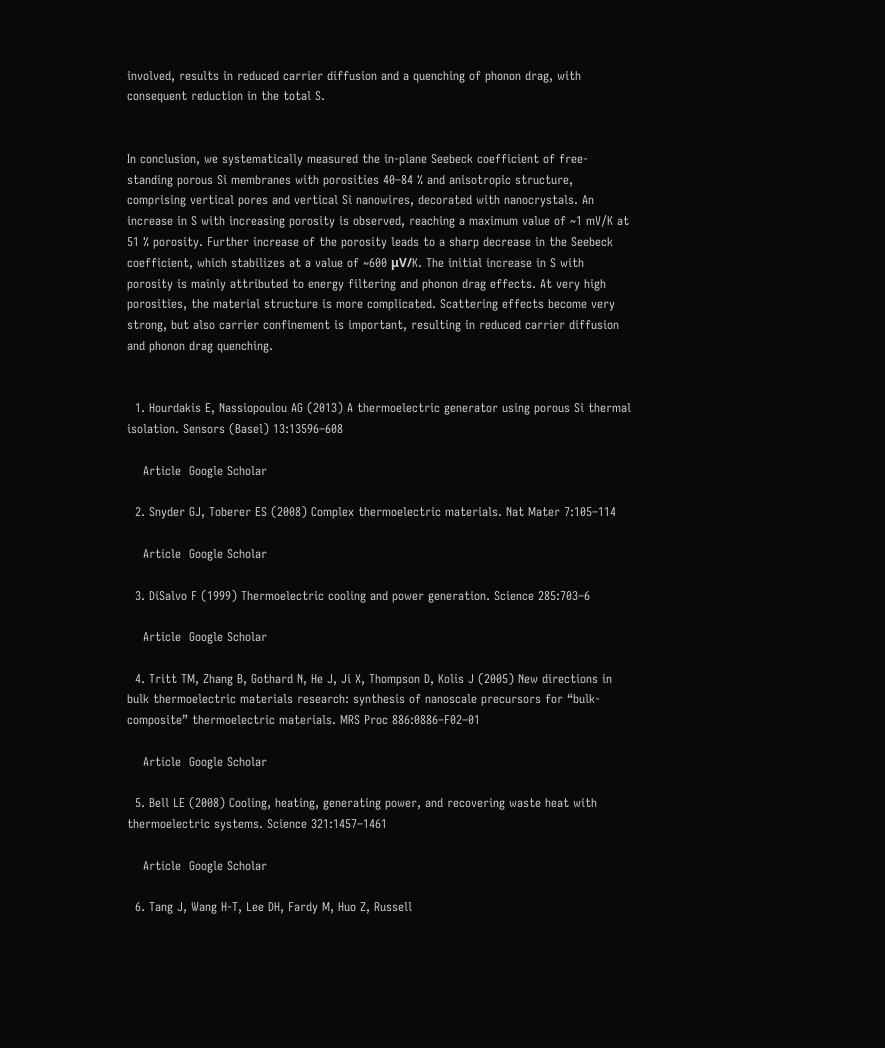involved, results in reduced carrier diffusion and a quenching of phonon drag, with consequent reduction in the total S.


In conclusion, we systematically measured the in-plane Seebeck coefficient of free-standing porous Si membranes with porosities 40–84 % and anisotropic structure, comprising vertical pores and vertical Si nanowires, decorated with nanocrystals. An increase in S with increasing porosity is observed, reaching a maximum value of ~1 mV/K at 51 % porosity. Further increase of the porosity leads to a sharp decrease in the Seebeck coefficient, which stabilizes at a value of ~600 μV/K. The initial increase in S with porosity is mainly attributed to energy filtering and phonon drag effects. At very high porosities, the material structure is more complicated. Scattering effects become very strong, but also carrier confinement is important, resulting in reduced carrier diffusion and phonon drag quenching.


  1. Hourdakis E, Nassiopoulou AG (2013) A thermoelectric generator using porous Si thermal isolation. Sensors (Basel) 13:13596–608

    Article  Google Scholar

  2. Snyder GJ, Toberer ES (2008) Complex thermoelectric materials. Nat Mater 7:105–114

    Article  Google Scholar

  3. DiSalvo F (1999) Thermoelectric cooling and power generation. Science 285:703–6

    Article  Google Scholar

  4. Tritt TM, Zhang B, Gothard N, He J, Ji X, Thompson D, Kolis J (2005) New directions in bulk thermoelectric materials research: synthesis of nanoscale precursors for “bulk-composite” thermoelectric materials. MRS Proc 886:0886–F02–01

    Article  Google Scholar

  5. Bell LE (2008) Cooling, heating, generating power, and recovering waste heat with thermoelectric systems. Science 321:1457–1461

    Article  Google Scholar

  6. Tang J, Wang H-T, Lee DH, Fardy M, Huo Z, Russell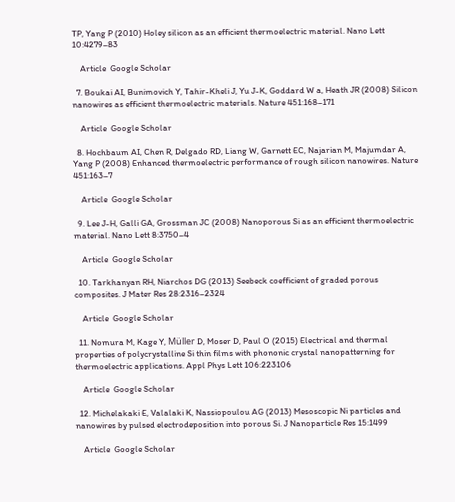TP, Yang P (2010) Holey silicon as an efficient thermoelectric material. Nano Lett 10:4279–83

    Article  Google Scholar

  7. Boukai AI, Bunimovich Y, Tahir-Kheli J, Yu J-K, Goddard W a, Heath JR (2008) Silicon nanowires as efficient thermoelectric materials. Nature 451:168–171

    Article  Google Scholar

  8. Hochbaum AI, Chen R, Delgado RD, Liang W, Garnett EC, Najarian M, Majumdar A, Yang P (2008) Enhanced thermoelectric performance of rough silicon nanowires. Nature 451:163–7

    Article  Google Scholar

  9. Lee J-H, Galli GA, Grossman JC (2008) Nanoporous Si as an efficient thermoelectric material. Nano Lett 8:3750–4

    Article  Google Scholar

  10. Tarkhanyan RH, Niarchos DG (2013) Seebeck coefficient of graded porous composites. J Mater Res 28:2316–2324

    Article  Google Scholar

  11. Nomura M, Kage Y, Müller D, Moser D, Paul O (2015) Electrical and thermal properties of polycrystalline Si thin films with phononic crystal nanopatterning for thermoelectric applications. Appl Phys Lett 106:223106

    Article  Google Scholar

  12. Michelakaki E, Valalaki K, Nassiopoulou AG (2013) Mesoscopic Ni particles and nanowires by pulsed electrodeposition into porous Si. J Nanoparticle Res 15:1499

    Article  Google Scholar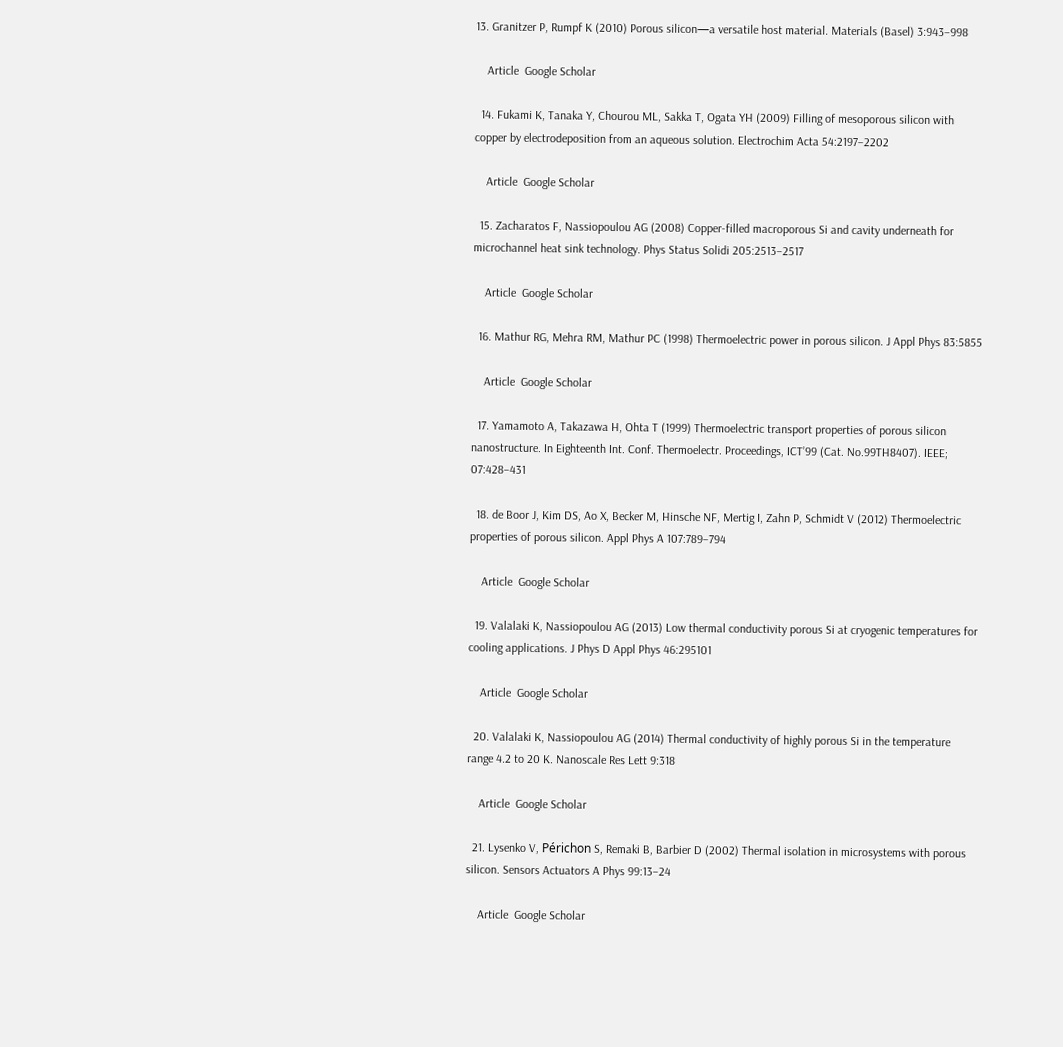13. Granitzer P, Rumpf K (2010) Porous silicon—a versatile host material. Materials (Basel) 3:943–998

    Article  Google Scholar

  14. Fukami K, Tanaka Y, Chourou ML, Sakka T, Ogata YH (2009) Filling of mesoporous silicon with copper by electrodeposition from an aqueous solution. Electrochim Acta 54:2197–2202

    Article  Google Scholar

  15. Zacharatos F, Nassiopoulou AG (2008) Copper-filled macroporous Si and cavity underneath for microchannel heat sink technology. Phys Status Solidi 205:2513–2517

    Article  Google Scholar

  16. Mathur RG, Mehra RM, Mathur PC (1998) Thermoelectric power in porous silicon. J Appl Phys 83:5855

    Article  Google Scholar

  17. Yamamoto A, Takazawa H, Ohta T (1999) Thermoelectric transport properties of porous silicon nanostructure. In Eighteenth Int. Conf. Thermoelectr. Proceedings, ICT’99 (Cat. No.99TH8407). IEEE; 07:428–431

  18. de Boor J, Kim DS, Ao X, Becker M, Hinsche NF, Mertig I, Zahn P, Schmidt V (2012) Thermoelectric properties of porous silicon. Appl Phys A 107:789–794

    Article  Google Scholar

  19. Valalaki K, Nassiopoulou AG (2013) Low thermal conductivity porous Si at cryogenic temperatures for cooling applications. J Phys D Appl Phys 46:295101

    Article  Google Scholar

  20. Valalaki K, Nassiopoulou AG (2014) Thermal conductivity of highly porous Si in the temperature range 4.2 to 20 K. Nanoscale Res Lett 9:318

    Article  Google Scholar

  21. Lysenko V, Périchon S, Remaki B, Barbier D (2002) Thermal isolation in microsystems with porous silicon. Sensors Actuators A Phys 99:13–24

    Article  Google Scholar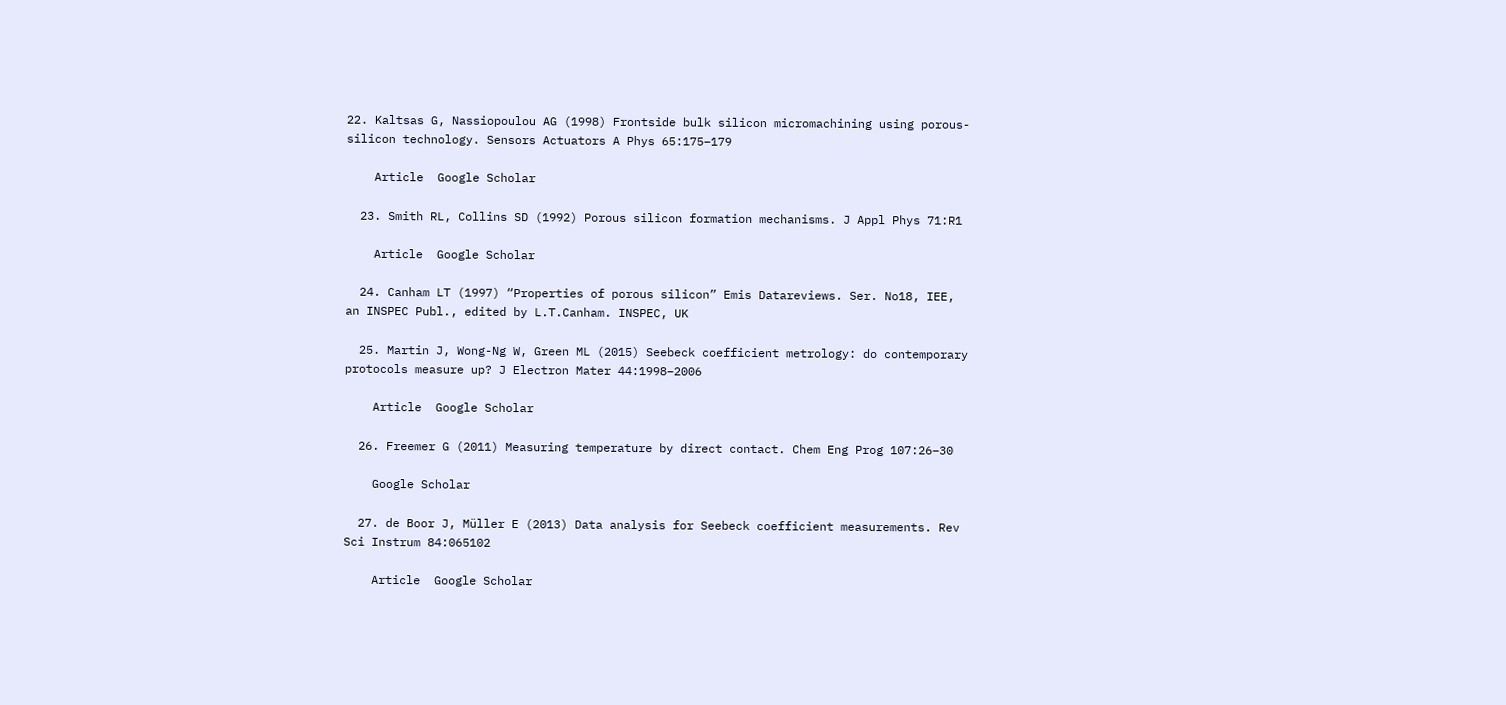22. Kaltsas G, Nassiopoulou AG (1998) Frontside bulk silicon micromachining using porous-silicon technology. Sensors Actuators A Phys 65:175–179

    Article  Google Scholar

  23. Smith RL, Collins SD (1992) Porous silicon formation mechanisms. J Appl Phys 71:R1

    Article  Google Scholar

  24. Canham LT (1997) “Properties of porous silicon” Emis Datareviews. Ser. No18, IEE, an INSPEC Publ., edited by L.T.Canham. INSPEC, UK

  25. Martin J, Wong-Ng W, Green ML (2015) Seebeck coefficient metrology: do contemporary protocols measure up? J Electron Mater 44:1998–2006

    Article  Google Scholar

  26. Freemer G (2011) Measuring temperature by direct contact. Chem Eng Prog 107:26–30

    Google Scholar

  27. de Boor J, Müller E (2013) Data analysis for Seebeck coefficient measurements. Rev Sci Instrum 84:065102

    Article  Google Scholar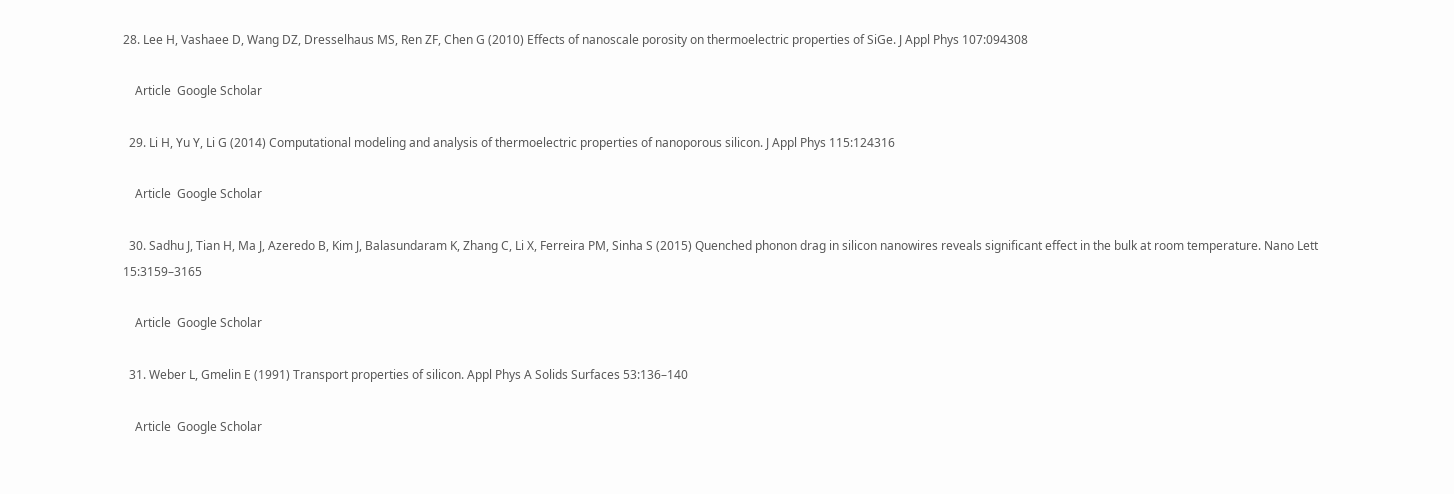28. Lee H, Vashaee D, Wang DZ, Dresselhaus MS, Ren ZF, Chen G (2010) Effects of nanoscale porosity on thermoelectric properties of SiGe. J Appl Phys 107:094308

    Article  Google Scholar

  29. Li H, Yu Y, Li G (2014) Computational modeling and analysis of thermoelectric properties of nanoporous silicon. J Appl Phys 115:124316

    Article  Google Scholar

  30. Sadhu J, Tian H, Ma J, Azeredo B, Kim J, Balasundaram K, Zhang C, Li X, Ferreira PM, Sinha S (2015) Quenched phonon drag in silicon nanowires reveals significant effect in the bulk at room temperature. Nano Lett 15:3159–3165

    Article  Google Scholar

  31. Weber L, Gmelin E (1991) Transport properties of silicon. Appl Phys A Solids Surfaces 53:136–140

    Article  Google Scholar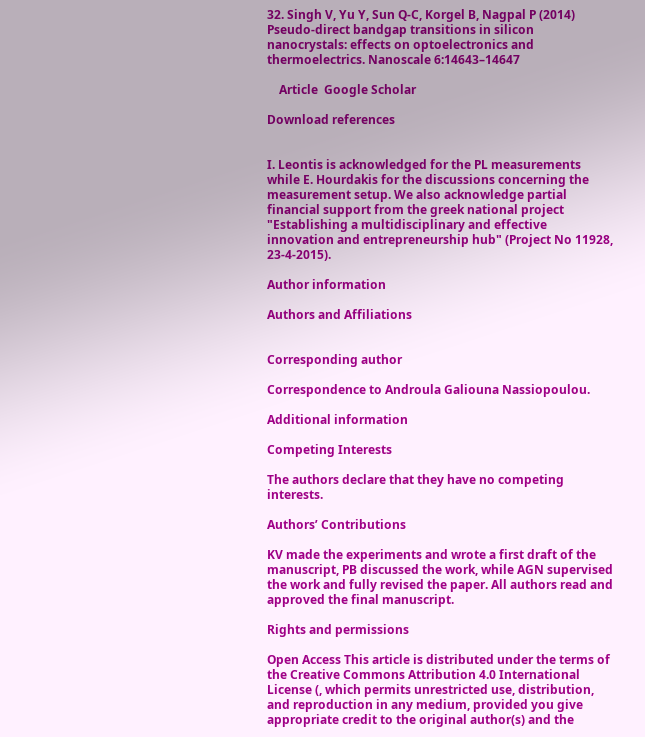32. Singh V, Yu Y, Sun Q-C, Korgel B, Nagpal P (2014) Pseudo-direct bandgap transitions in silicon nanocrystals: effects on optoelectronics and thermoelectrics. Nanoscale 6:14643–14647

    Article  Google Scholar

Download references


I. Leontis is acknowledged for the PL measurements while E. Hourdakis for the discussions concerning the measurement setup. We also acknowledge partial financial support from the greek national project "Establishing a multidisciplinary and effective innovation and entrepreneurship hub" (Project No 11928, 23-4-2015).

Author information

Authors and Affiliations


Corresponding author

Correspondence to Androula Galiouna Nassiopoulou.

Additional information

Competing Interests

The authors declare that they have no competing interests.

Authors’ Contributions

KV made the experiments and wrote a first draft of the manuscript, PB discussed the work, while AGN supervised the work and fully revised the paper. All authors read and approved the final manuscript.

Rights and permissions

Open Access This article is distributed under the terms of the Creative Commons Attribution 4.0 International License (, which permits unrestricted use, distribution, and reproduction in any medium, provided you give appropriate credit to the original author(s) and the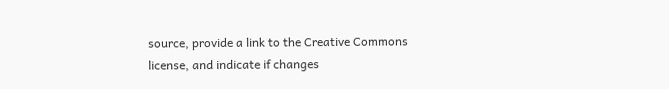source, provide a link to the Creative Commons license, and indicate if changes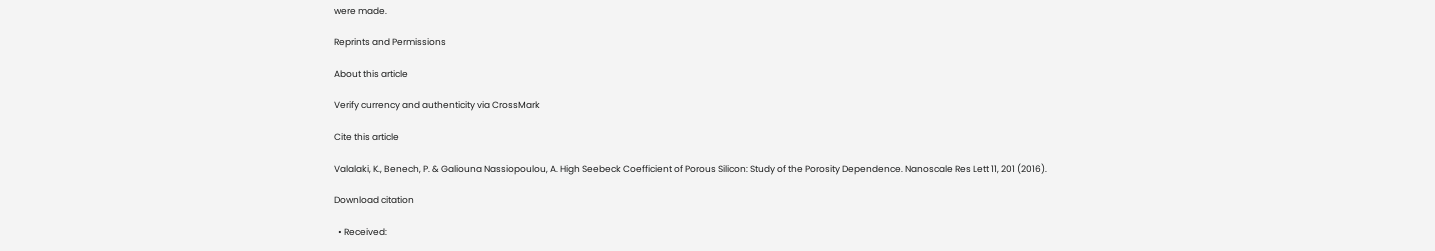were made.

Reprints and Permissions

About this article

Verify currency and authenticity via CrossMark

Cite this article

Valalaki, K., Benech, P. & Galiouna Nassiopoulou, A. High Seebeck Coefficient of Porous Silicon: Study of the Porosity Dependence. Nanoscale Res Lett 11, 201 (2016).

Download citation

  • Received: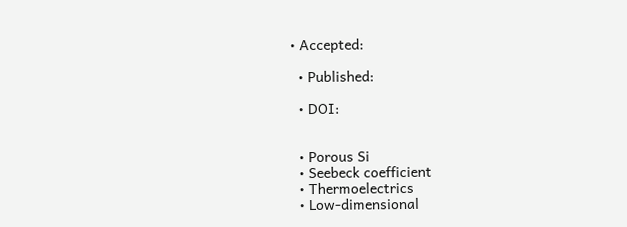• Accepted:

  • Published:

  • DOI:


  • Porous Si
  • Seebeck coefficient
  • Thermoelectrics
  • Low-dimensional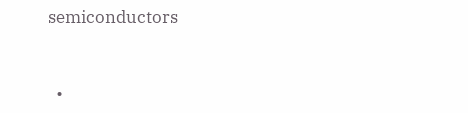semiconductors


  •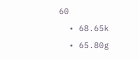60
  • 68.65k
  • 65.80g